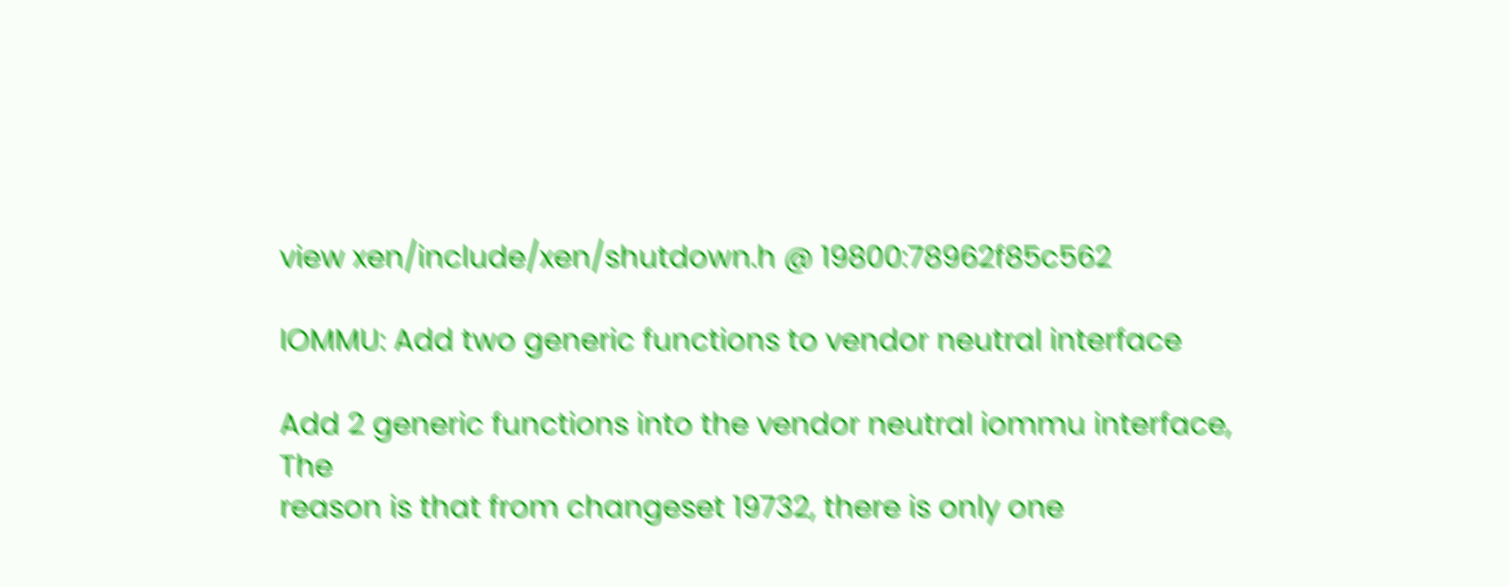view xen/include/xen/shutdown.h @ 19800:78962f85c562

IOMMU: Add two generic functions to vendor neutral interface

Add 2 generic functions into the vendor neutral iommu interface, The
reason is that from changeset 19732, there is only one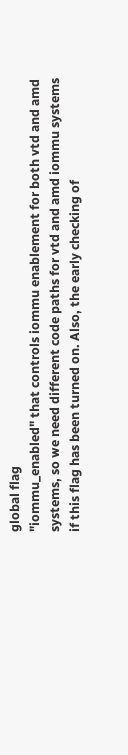global flag
"iommu_enabled" that controls iommu enablement for both vtd and amd
systems, so we need different code paths for vtd and amd iommu systems
if this flag has been turned on. Also, the early checking of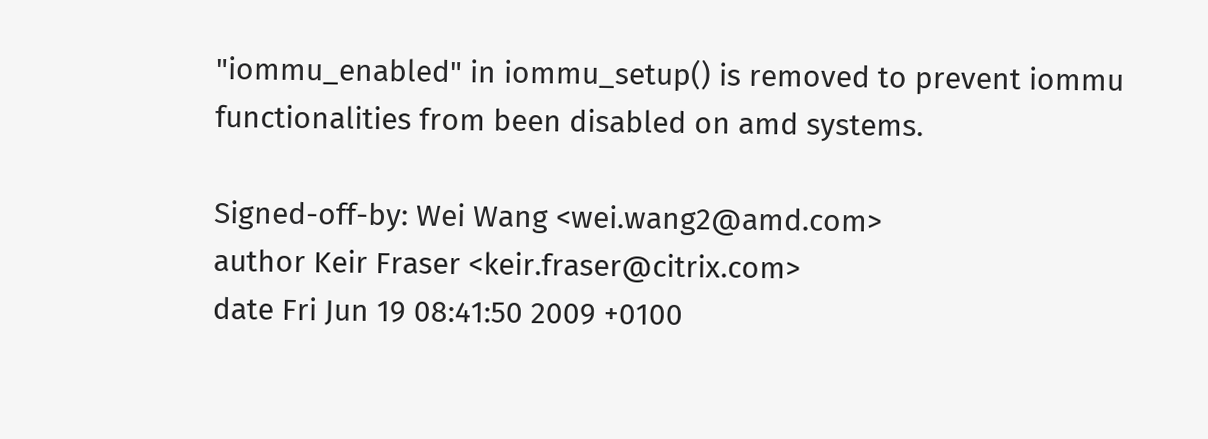"iommu_enabled" in iommu_setup() is removed to prevent iommu
functionalities from been disabled on amd systems.

Signed-off-by: Wei Wang <wei.wang2@amd.com>
author Keir Fraser <keir.fraser@citrix.com>
date Fri Jun 19 08:41:50 2009 +0100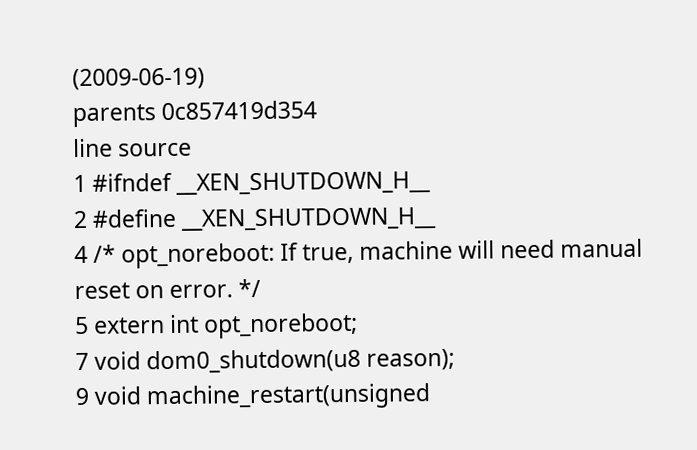(2009-06-19)
parents 0c857419d354
line source
1 #ifndef __XEN_SHUTDOWN_H__
2 #define __XEN_SHUTDOWN_H__
4 /* opt_noreboot: If true, machine will need manual reset on error. */
5 extern int opt_noreboot;
7 void dom0_shutdown(u8 reason);
9 void machine_restart(unsigned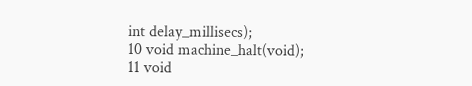int delay_millisecs);
10 void machine_halt(void);
11 void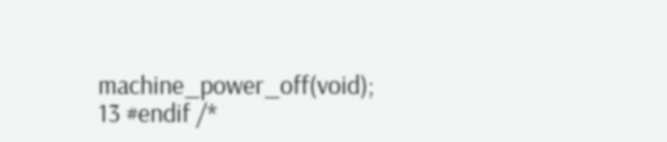machine_power_off(void);
13 #endif /*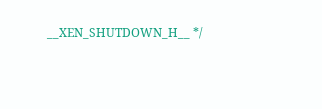__XEN_SHUTDOWN_H__ */